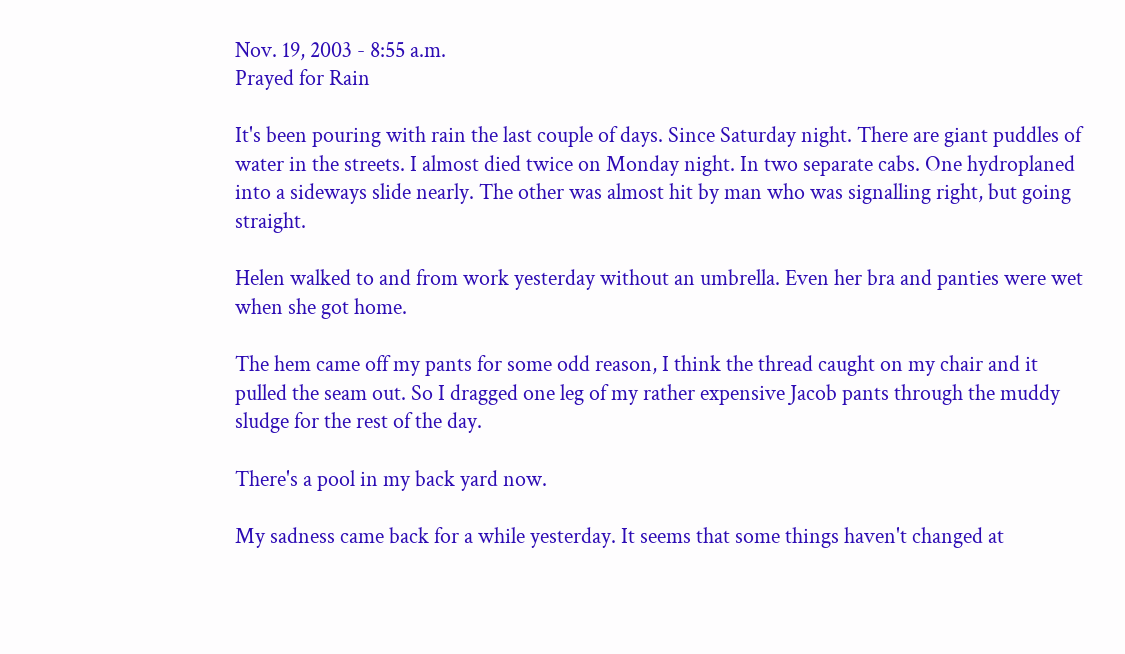Nov. 19, 2003 - 8:55 a.m.
Prayed for Rain

It's been pouring with rain the last couple of days. Since Saturday night. There are giant puddles of water in the streets. I almost died twice on Monday night. In two separate cabs. One hydroplaned into a sideways slide nearly. The other was almost hit by man who was signalling right, but going straight.

Helen walked to and from work yesterday without an umbrella. Even her bra and panties were wet when she got home.

The hem came off my pants for some odd reason, I think the thread caught on my chair and it pulled the seam out. So I dragged one leg of my rather expensive Jacob pants through the muddy sludge for the rest of the day.

There's a pool in my back yard now.

My sadness came back for a while yesterday. It seems that some things haven't changed at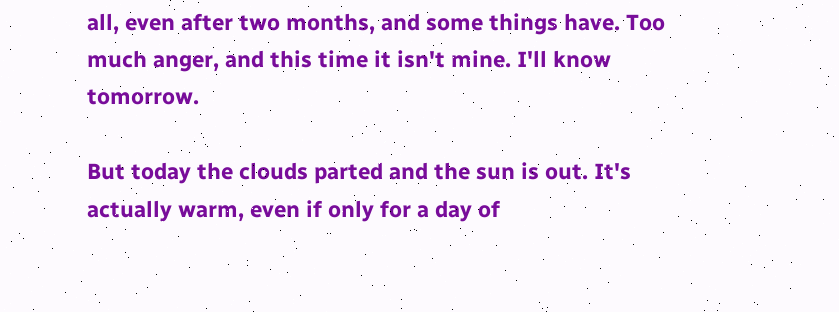all, even after two months, and some things have. Too much anger, and this time it isn't mine. I'll know tomorrow.

But today the clouds parted and the sun is out. It's actually warm, even if only for a day of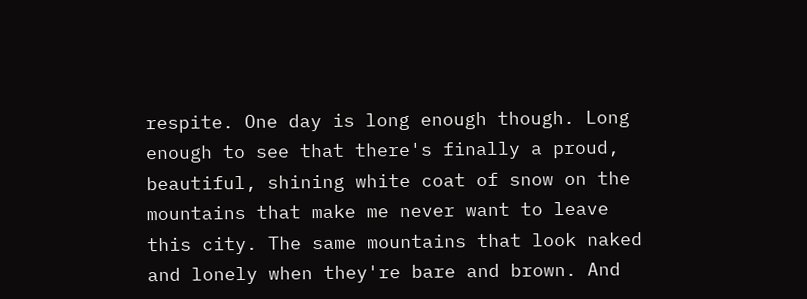respite. One day is long enough though. Long enough to see that there's finally a proud, beautiful, shining white coat of snow on the mountains that make me never want to leave this city. The same mountains that look naked and lonely when they're bare and brown. And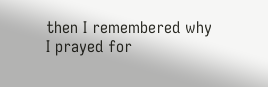then I remembered why I prayed for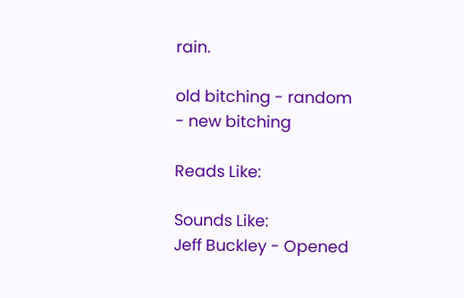rain.

old bitching - random - new bitching

Reads Like:

Sounds Like:
Jeff Buckley - Opened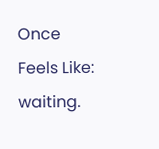Once
Feels Like:
waiting.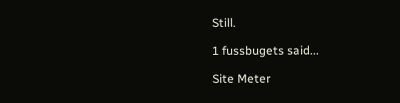Still.

1 fussbugets said...

Site Meter